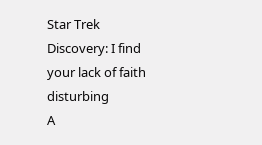Star Trek Discovery: I find your lack of faith disturbing
A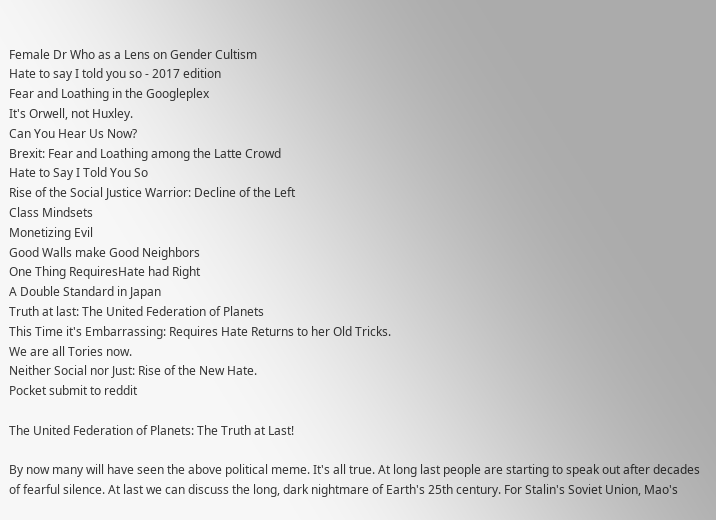Female Dr Who as a Lens on Gender Cultism
Hate to say I told you so - 2017 edition
Fear and Loathing in the Googleplex
It's Orwell, not Huxley.
Can You Hear Us Now?
Brexit: Fear and Loathing among the Latte Crowd
Hate to Say I Told You So
Rise of the Social Justice Warrior: Decline of the Left
Class Mindsets
Monetizing Evil
Good Walls make Good Neighbors
One Thing RequiresHate had Right
A Double Standard in Japan
Truth at last: The United Federation of Planets
This Time it's Embarrassing: Requires Hate Returns to her Old Tricks.
We are all Tories now.
Neither Social nor Just: Rise of the New Hate.
Pocket submit to reddit

The United Federation of Planets: The Truth at Last!

By now many will have seen the above political meme. It's all true. At long last people are starting to speak out after decades of fearful silence. At last we can discuss the long, dark nightmare of Earth's 25th century. For Stalin's Soviet Union, Mao's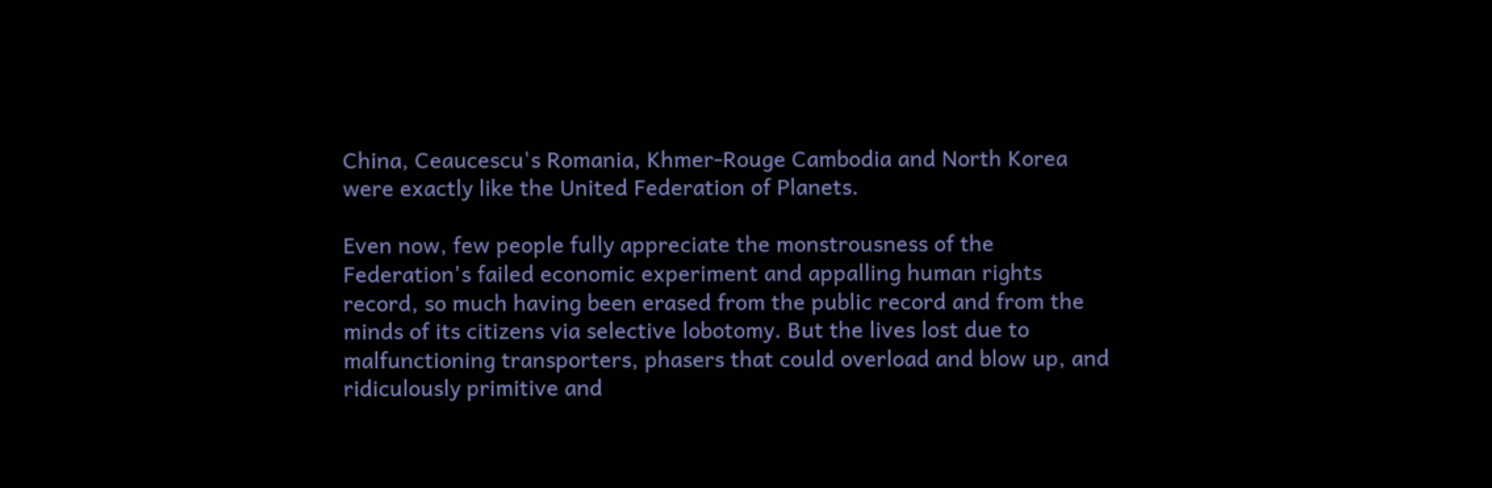China, Ceaucescu's Romania, Khmer-Rouge Cambodia and North Korea were exactly like the United Federation of Planets.

Even now, few people fully appreciate the monstrousness of the Federation's failed economic experiment and appalling human rights record, so much having been erased from the public record and from the minds of its citizens via selective lobotomy. But the lives lost due to malfunctioning transporters, phasers that could overload and blow up, and ridiculously primitive and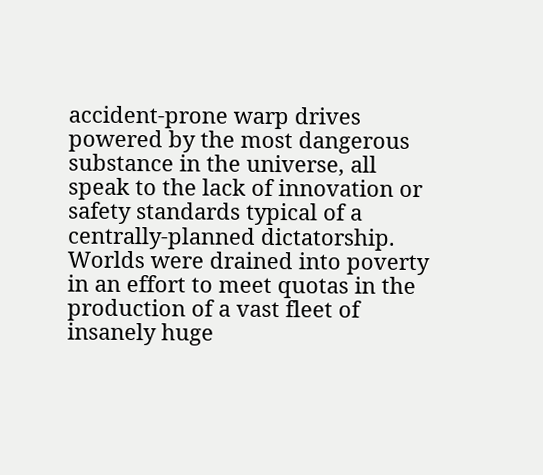accident-prone warp drives powered by the most dangerous substance in the universe, all speak to the lack of innovation or safety standards typical of a centrally-planned dictatorship. Worlds were drained into poverty in an effort to meet quotas in the production of a vast fleet of insanely huge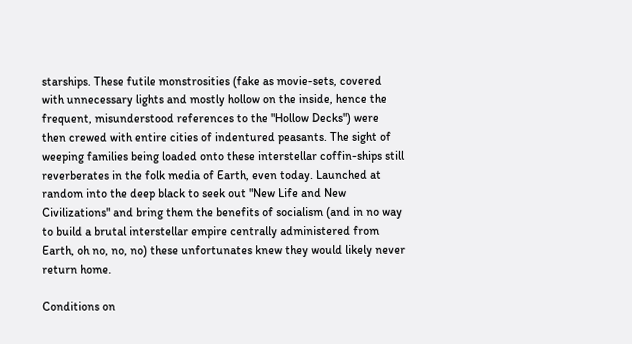starships. These futile monstrosities (fake as movie-sets, covered with unnecessary lights and mostly hollow on the inside, hence the frequent, misunderstood references to the "Hollow Decks") were then crewed with entire cities of indentured peasants. The sight of weeping families being loaded onto these interstellar coffin-ships still reverberates in the folk media of Earth, even today. Launched at random into the deep black to seek out "New Life and New Civilizations" and bring them the benefits of socialism (and in no way to build a brutal interstellar empire centrally administered from Earth, oh no, no, no) these unfortunates knew they would likely never return home.

Conditions on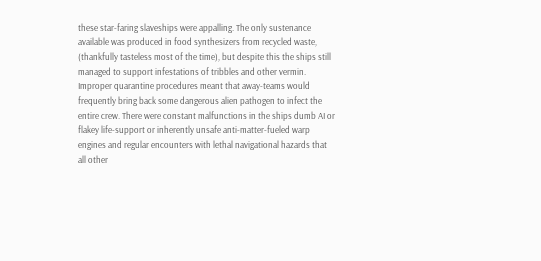these star-faring slaveships were appalling. The only sustenance available was produced in food synthesizers from recycled waste, (thankfully tasteless most of the time), but despite this the ships still managed to support infestations of tribbles and other vermin. Improper quarantine procedures meant that away-teams would frequently bring back some dangerous alien pathogen to infect the entire crew. There were constant malfunctions in the ships dumb AI or flakey life-support or inherently unsafe anti-matter-fueled warp engines and regular encounters with lethal navigational hazards that all other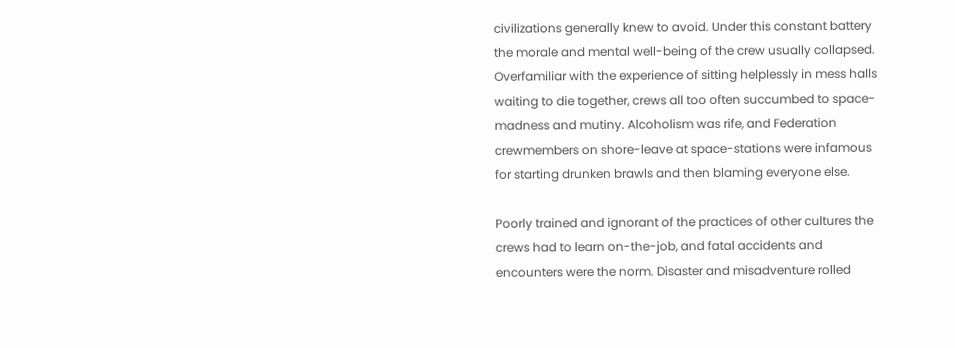civilizations generally knew to avoid. Under this constant battery the morale and mental well-being of the crew usually collapsed. Overfamiliar with the experience of sitting helplessly in mess halls waiting to die together, crews all too often succumbed to space-madness and mutiny. Alcoholism was rife, and Federation crewmembers on shore-leave at space-stations were infamous for starting drunken brawls and then blaming everyone else.

Poorly trained and ignorant of the practices of other cultures the crews had to learn on-the-job, and fatal accidents and encounters were the norm. Disaster and misadventure rolled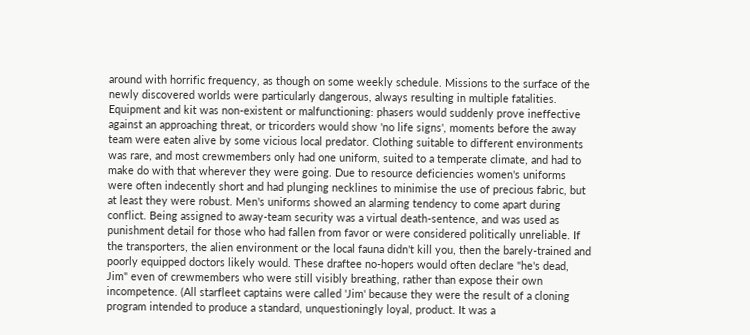around with horrific frequency, as though on some weekly schedule. Missions to the surface of the newly discovered worlds were particularly dangerous, always resulting in multiple fatalities. Equipment and kit was non-existent or malfunctioning: phasers would suddenly prove ineffective against an approaching threat, or tricorders would show 'no life signs', moments before the away team were eaten alive by some vicious local predator. Clothing suitable to different environments was rare, and most crewmembers only had one uniform, suited to a temperate climate, and had to make do with that wherever they were going. Due to resource deficiencies women's uniforms were often indecently short and had plunging necklines to minimise the use of precious fabric, but at least they were robust. Men's uniforms showed an alarming tendency to come apart during conflict. Being assigned to away-team security was a virtual death-sentence, and was used as punishment detail for those who had fallen from favor or were considered politically unreliable. If the transporters, the alien environment or the local fauna didn't kill you, then the barely-trained and poorly equipped doctors likely would. These draftee no-hopers would often declare "he's dead, Jim" even of crewmembers who were still visibly breathing, rather than expose their own incompetence. (All starfleet captains were called 'Jim' because they were the result of a cloning program intended to produce a standard, unquestioningly loyal, product. It was a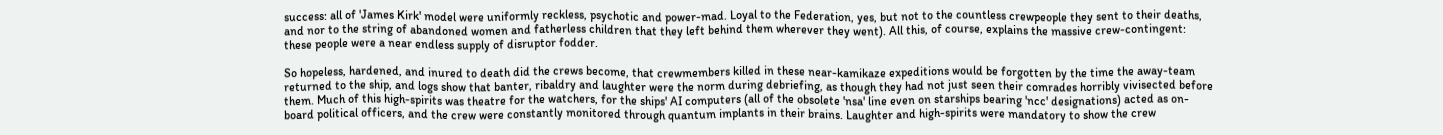success: all of 'James Kirk' model were uniformly reckless, psychotic and power-mad. Loyal to the Federation, yes, but not to the countless crewpeople they sent to their deaths, and nor to the string of abandoned women and fatherless children that they left behind them wherever they went). All this, of course, explains the massive crew-contingent: these people were a near endless supply of disruptor fodder.

So hopeless, hardened, and inured to death did the crews become, that crewmembers killed in these near-kamikaze expeditions would be forgotten by the time the away-team returned to the ship, and logs show that banter, ribaldry and laughter were the norm during debriefing, as though they had not just seen their comrades horribly vivisected before them. Much of this high-spirits was theatre for the watchers, for the ships' AI computers (all of the obsolete 'nsa' line even on starships bearing 'ncc' designations) acted as on-board political officers, and the crew were constantly monitored through quantum implants in their brains. Laughter and high-spirits were mandatory to show the crew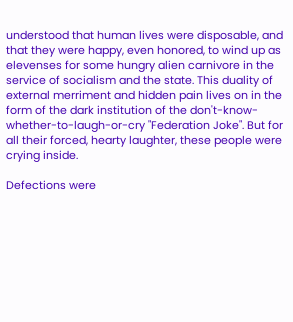understood that human lives were disposable, and that they were happy, even honored, to wind up as elevenses for some hungry alien carnivore in the service of socialism and the state. This duality of external merriment and hidden pain lives on in the form of the dark institution of the don't-know-whether-to-laugh-or-cry "Federation Joke". But for all their forced, hearty laughter, these people were crying inside.

Defections were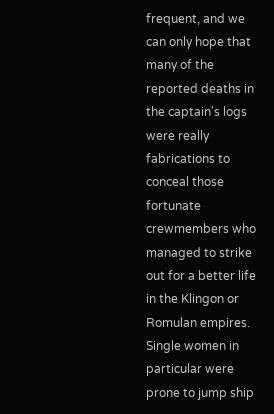frequent, and we can only hope that many of the reported deaths in the captain's logs were really fabrications to conceal those fortunate crewmembers who managed to strike out for a better life in the Klingon or Romulan empires. Single women in particular were prone to jump ship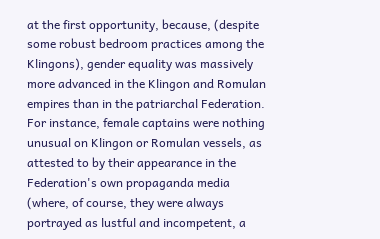at the first opportunity, because, (despite some robust bedroom practices among the Klingons), gender equality was massively more advanced in the Klingon and Romulan empires than in the patriarchal Federation. For instance, female captains were nothing unusual on Klingon or Romulan vessels, as attested to by their appearance in the Federation's own propaganda media (where, of course, they were always portrayed as lustful and incompetent, a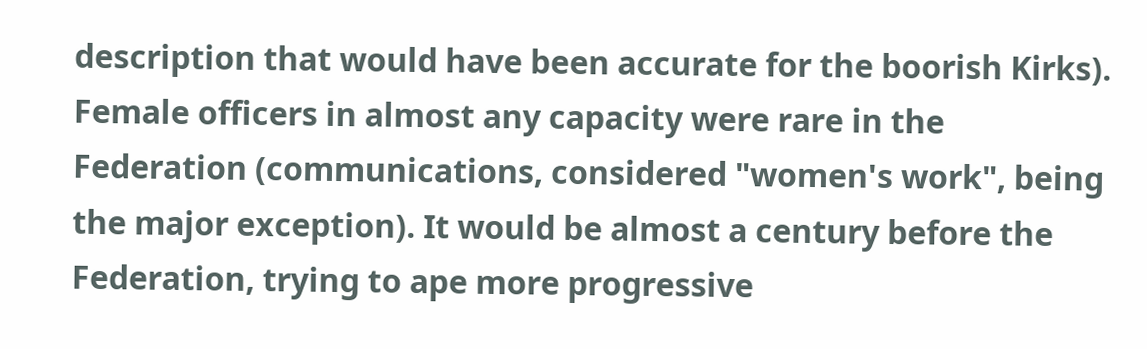description that would have been accurate for the boorish Kirks). Female officers in almost any capacity were rare in the Federation (communications, considered "women's work", being the major exception). It would be almost a century before the Federation, trying to ape more progressive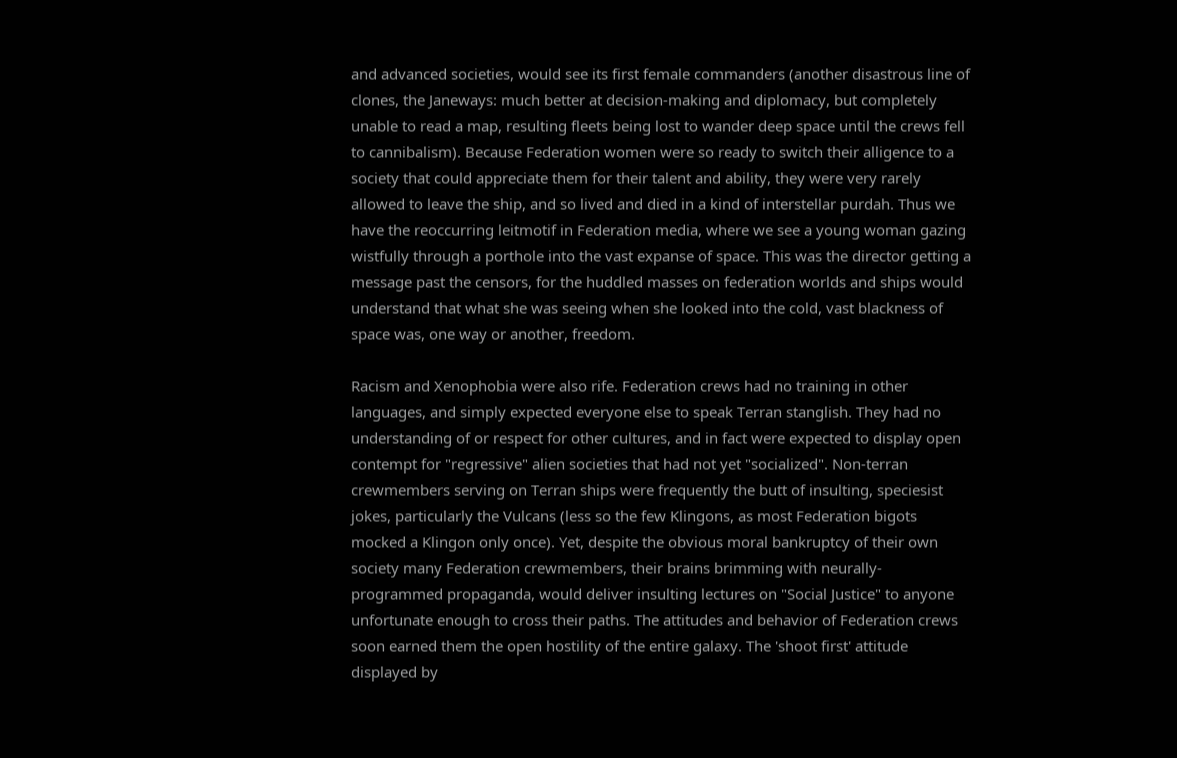and advanced societies, would see its first female commanders (another disastrous line of clones, the Janeways: much better at decision-making and diplomacy, but completely unable to read a map, resulting fleets being lost to wander deep space until the crews fell to cannibalism). Because Federation women were so ready to switch their alligence to a society that could appreciate them for their talent and ability, they were very rarely allowed to leave the ship, and so lived and died in a kind of interstellar purdah. Thus we have the reoccurring leitmotif in Federation media, where we see a young woman gazing wistfully through a porthole into the vast expanse of space. This was the director getting a message past the censors, for the huddled masses on federation worlds and ships would understand that what she was seeing when she looked into the cold, vast blackness of space was, one way or another, freedom.

Racism and Xenophobia were also rife. Federation crews had no training in other languages, and simply expected everyone else to speak Terran stanglish. They had no understanding of or respect for other cultures, and in fact were expected to display open contempt for "regressive" alien societies that had not yet "socialized". Non-terran crewmembers serving on Terran ships were frequently the butt of insulting, speciesist jokes, particularly the Vulcans (less so the few Klingons, as most Federation bigots mocked a Klingon only once). Yet, despite the obvious moral bankruptcy of their own society many Federation crewmembers, their brains brimming with neurally-programmed propaganda, would deliver insulting lectures on "Social Justice" to anyone unfortunate enough to cross their paths. The attitudes and behavior of Federation crews soon earned them the open hostility of the entire galaxy. The 'shoot first' attitude displayed by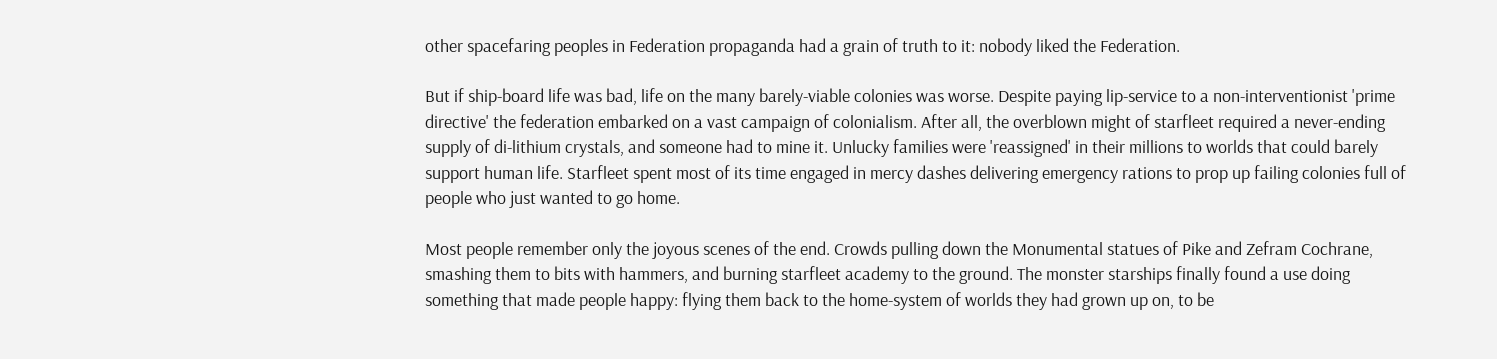other spacefaring peoples in Federation propaganda had a grain of truth to it: nobody liked the Federation.

But if ship-board life was bad, life on the many barely-viable colonies was worse. Despite paying lip-service to a non-interventionist 'prime directive' the federation embarked on a vast campaign of colonialism. After all, the overblown might of starfleet required a never-ending supply of di-lithium crystals, and someone had to mine it. Unlucky families were 'reassigned' in their millions to worlds that could barely support human life. Starfleet spent most of its time engaged in mercy dashes delivering emergency rations to prop up failing colonies full of people who just wanted to go home.

Most people remember only the joyous scenes of the end. Crowds pulling down the Monumental statues of Pike and Zefram Cochrane, smashing them to bits with hammers, and burning starfleet academy to the ground. The monster starships finally found a use doing something that made people happy: flying them back to the home-system of worlds they had grown up on, to be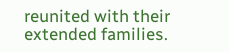reunited with their extended families.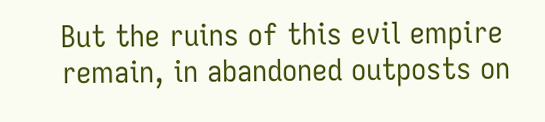But the ruins of this evil empire remain, in abandoned outposts on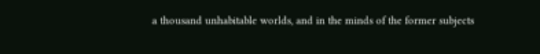a thousand unhabitable worlds, and in the minds of the former subjects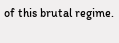of this brutal regime.